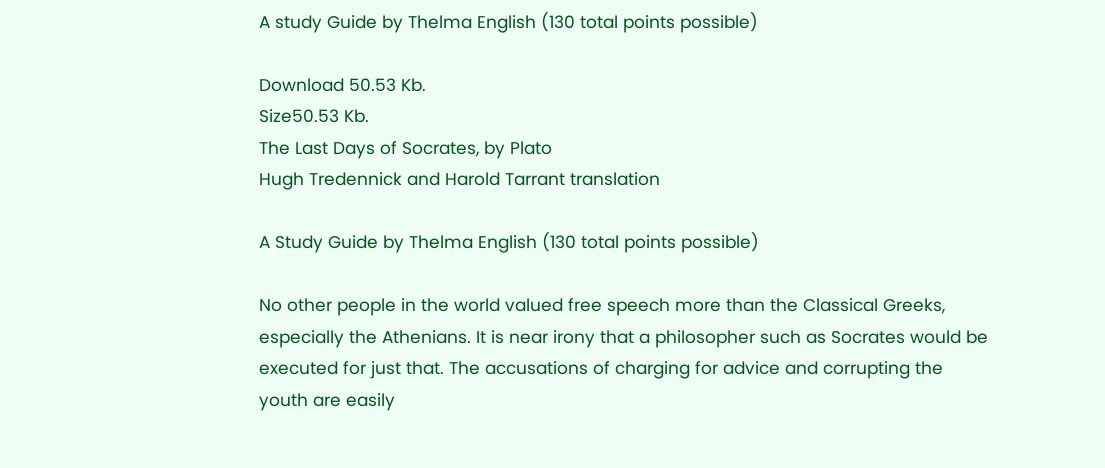A study Guide by Thelma English (130 total points possible)

Download 50.53 Kb.
Size50.53 Kb.
The Last Days of Socrates, by Plato
Hugh Tredennick and Harold Tarrant translation

A Study Guide by Thelma English (130 total points possible)

No other people in the world valued free speech more than the Classical Greeks, especially the Athenians. It is near irony that a philosopher such as Socrates would be executed for just that. The accusations of charging for advice and corrupting the youth are easily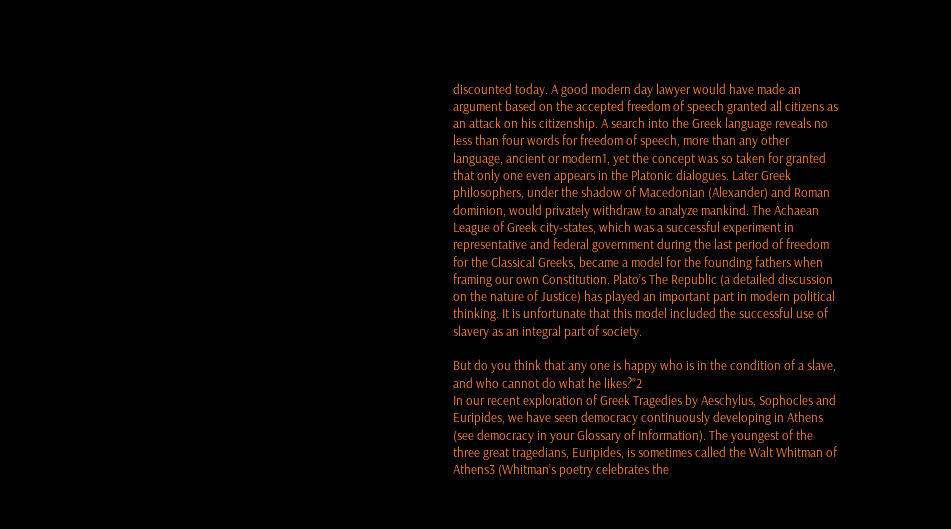discounted today. A good modern day lawyer would have made an argument based on the accepted freedom of speech granted all citizens as an attack on his citizenship. A search into the Greek language reveals no less than four words for freedom of speech, more than any other language, ancient or modern1, yet the concept was so taken for granted that only one even appears in the Platonic dialogues. Later Greek philosophers, under the shadow of Macedonian (Alexander) and Roman dominion, would privately withdraw to analyze mankind. The Achaean League of Greek city-states, which was a successful experiment in representative and federal government during the last period of freedom for the Classical Greeks, became a model for the founding fathers when framing our own Constitution. Plato’s The Republic (a detailed discussion on the nature of Justice) has played an important part in modern political thinking. It is unfortunate that this model included the successful use of slavery as an integral part of society.

But do you think that any one is happy who is in the condition of a slave, and who cannot do what he likes?”2
In our recent exploration of Greek Tragedies by Aeschylus, Sophocles and Euripides, we have seen democracy continuously developing in Athens (see democracy in your Glossary of Information). The youngest of the three great tragedians, Euripides, is sometimes called the Walt Whitman of Athens3 (Whitman’s poetry celebrates the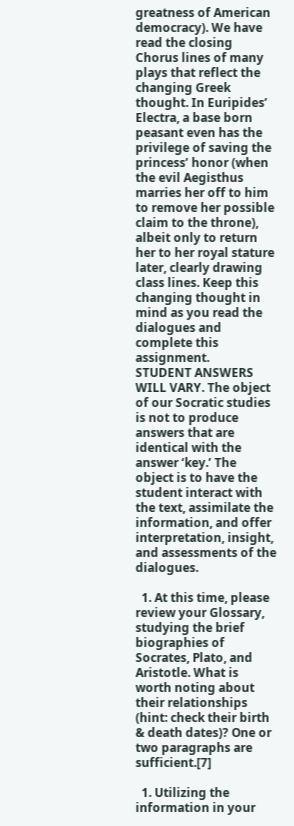greatness of American democracy). We have read the closing Chorus lines of many plays that reflect the changing Greek thought. In Euripides’ Electra, a base born peasant even has the privilege of saving the princess’ honor (when the evil Aegisthus marries her off to him to remove her possible claim to the throne), albeit only to return her to her royal stature later, clearly drawing class lines. Keep this changing thought in mind as you read the dialogues and complete this assignment.
STUDENT ANSWERS WILL VARY. The object of our Socratic studies is not to produce answers that are identical with the answer ‘key.’ The object is to have the student interact with the text, assimilate the information, and offer interpretation, insight, and assessments of the dialogues.

  1. At this time, please review your Glossary, studying the brief biographies of Socrates, Plato, and Aristotle. What is worth noting about their relationships (hint: check their birth & death dates)? One or two paragraphs are sufficient.[7]

  1. Utilizing the information in your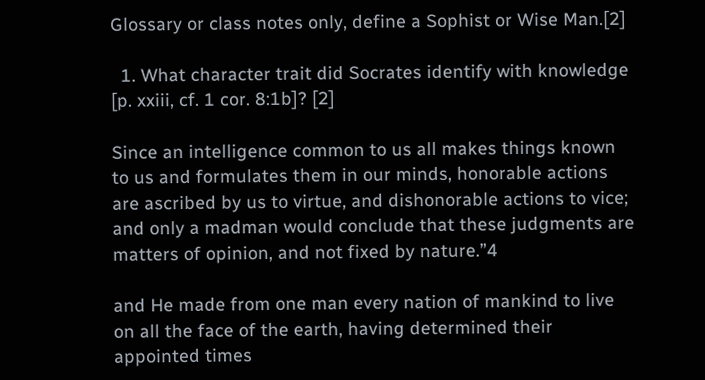Glossary or class notes only, define a Sophist or Wise Man.[2]

  1. What character trait did Socrates identify with knowledge [p. xxiii, cf. 1 cor. 8:1b]? [2]

Since an intelligence common to us all makes things known to us and formulates them in our minds, honorable actions are ascribed by us to virtue, and dishonorable actions to vice; and only a madman would conclude that these judgments are matters of opinion, and not fixed by nature.”4

and He made from one man every nation of mankind to live on all the face of the earth, having determined their appointed times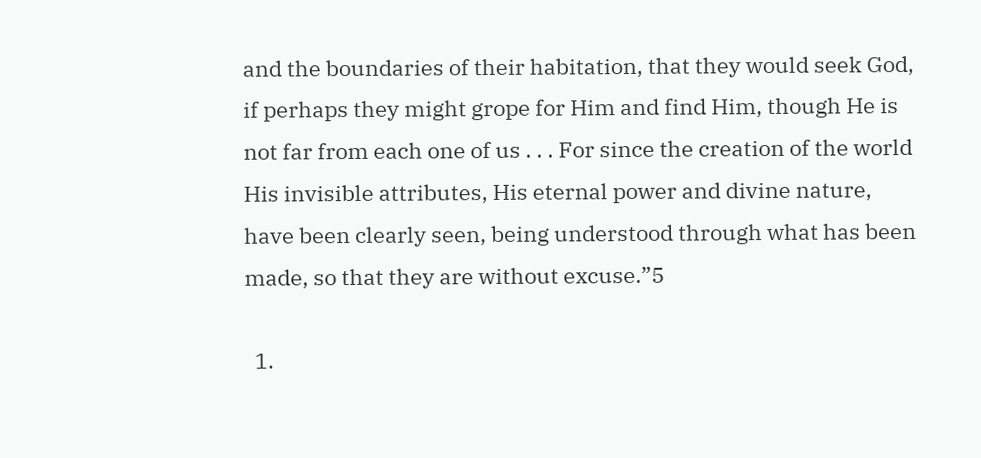and the boundaries of their habitation, that they would seek God, if perhaps they might grope for Him and find Him, though He is not far from each one of us . . . For since the creation of the world His invisible attributes, His eternal power and divine nature, have been clearly seen, being understood through what has been made, so that they are without excuse.”5

  1.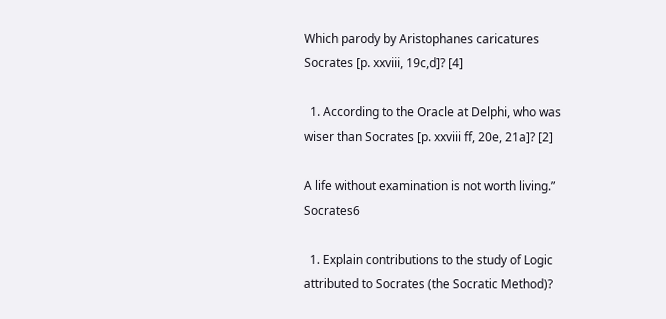Which parody by Aristophanes caricatures Socrates [p. xxviii, 19c,d]? [4]

  1. According to the Oracle at Delphi, who was wiser than Socrates [p. xxviii ff, 20e, 21a]? [2]

A life without examination is not worth living.” Socrates6

  1. Explain contributions to the study of Logic attributed to Socrates (the Socratic Method)?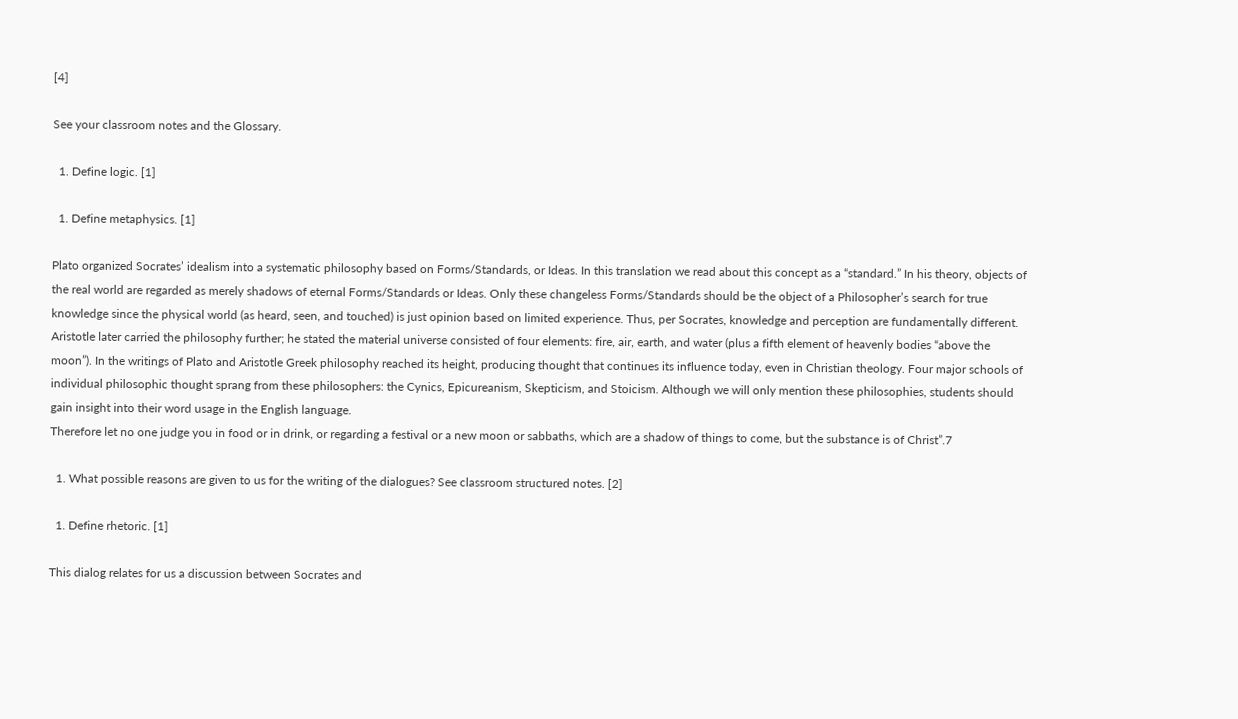[4]

See your classroom notes and the Glossary.

  1. Define logic. [1]

  1. Define metaphysics. [1]

Plato organized Socrates’ idealism into a systematic philosophy based on Forms/Standards, or Ideas. In this translation we read about this concept as a “standard.” In his theory, objects of the real world are regarded as merely shadows of eternal Forms/Standards or Ideas. Only these changeless Forms/Standards should be the object of a Philosopher’s search for true knowledge since the physical world (as heard, seen, and touched) is just opinion based on limited experience. Thus, per Socrates, knowledge and perception are fundamentally different. Aristotle later carried the philosophy further; he stated the material universe consisted of four elements: fire, air, earth, and water (plus a fifth element of heavenly bodies “above the moon”). In the writings of Plato and Aristotle Greek philosophy reached its height, producing thought that continues its influence today, even in Christian theology. Four major schools of individual philosophic thought sprang from these philosophers: the Cynics, Epicureanism, Skepticism, and Stoicism. Although we will only mention these philosophies, students should gain insight into their word usage in the English language.
Therefore let no one judge you in food or in drink, or regarding a festival or a new moon or sabbaths, which are a shadow of things to come, but the substance is of Christ”.7

  1. What possible reasons are given to us for the writing of the dialogues? See classroom structured notes. [2]

  1. Define rhetoric. [1]

This dialog relates for us a discussion between Socrates and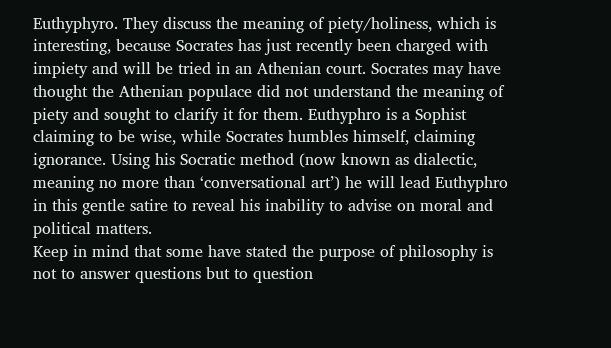Euthyphyro. They discuss the meaning of piety/holiness, which is interesting, because Socrates has just recently been charged with impiety and will be tried in an Athenian court. Socrates may have thought the Athenian populace did not understand the meaning of piety and sought to clarify it for them. Euthyphro is a Sophist claiming to be wise, while Socrates humbles himself, claiming ignorance. Using his Socratic method (now known as dialectic, meaning no more than ‘conversational art’) he will lead Euthyphro in this gentle satire to reveal his inability to advise on moral and political matters.
Keep in mind that some have stated the purpose of philosophy is not to answer questions but to question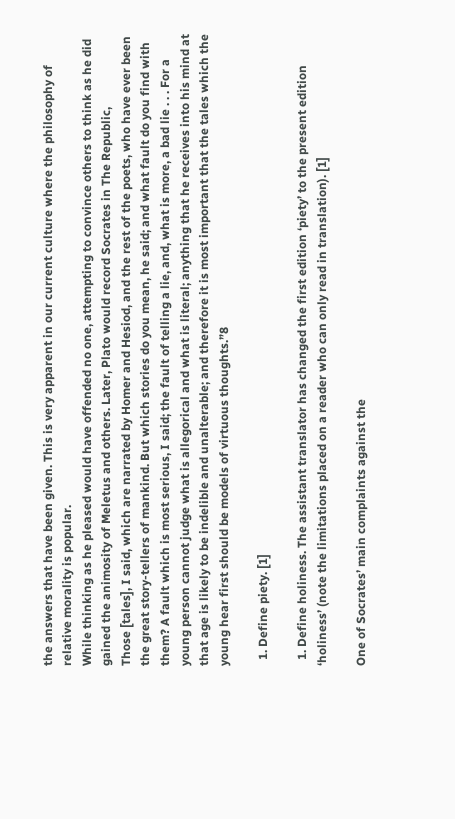the answers that have been given. This is very apparent in our current culture where the philosophy of relative morality is popular.
While thinking as he pleased would have offended no one, attempting to convince others to think as he did gained the animosity of Meletus and others. Later, Plato would record Socrates in The Republic,
Those [tales], I said, which are narrated by Homer and Hesiod, and the rest of the poets, who have ever been the great story-tellers of mankind. But which stories do you mean, he said; and what fault do you find with them? A fault which is most serious, I said; the fault of telling a lie, and, what is more, a bad lie . . . For a young person cannot judge what is allegorical and what is literal; anything that he receives into his mind at that age is likely to be indelible and unalterable; and therefore it is most important that the tales which the young hear first should be models of virtuous thoughts.”8

  1. Define piety. [1]

  1. Define holiness. The assistant translator has changed the first edition ‘piety’ to the present edition ‘holiness’ (note the limitations placed on a reader who can only read in translation). [1]

One of Socrates’ main complaints against the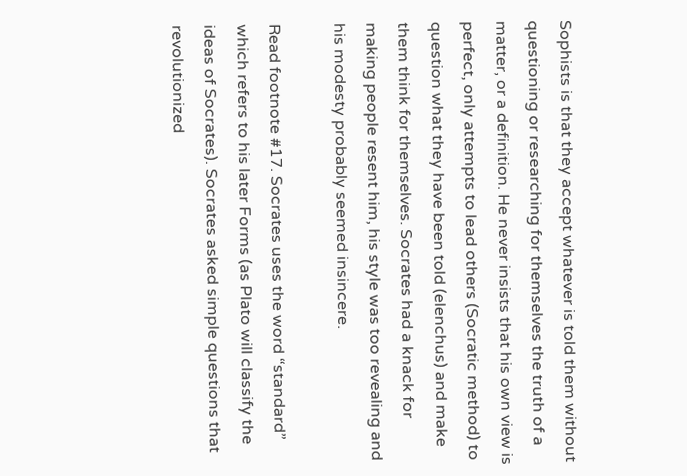Sophists is that they accept whatever is told them without questioning or researching for themselves the truth of a matter, or a definition. He never insists that his own view is perfect, only attempts to lead others (Socratic method) to question what they have been told (elenchus) and make them think for themselves. Socrates had a knack for making people resent him, his style was too revealing and his modesty probably seemed insincere.

Read footnote #17. Socrates uses the word “standard” which refers to his later Forms (as Plato will classify the ideas of Socrates). Socrates asked simple questions that revolutionized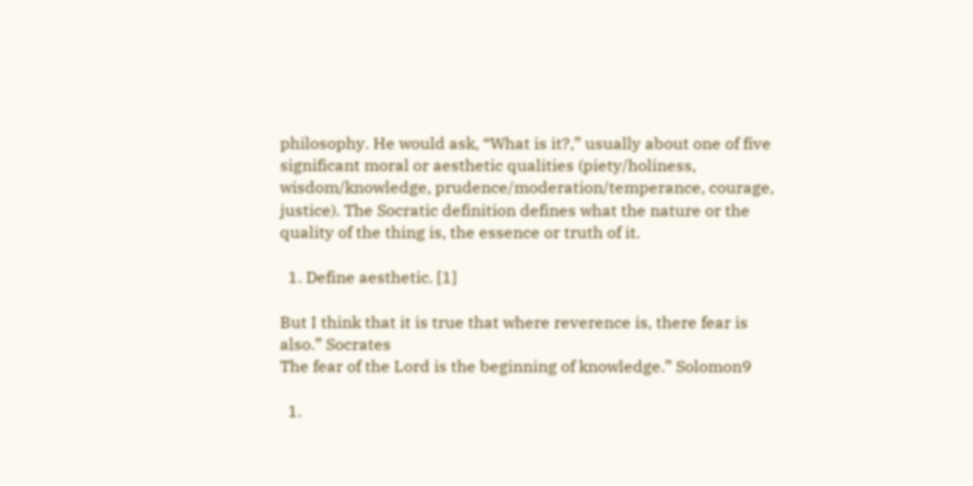philosophy. He would ask, “What is it?,” usually about one of five significant moral or aesthetic qualities (piety/holiness, wisdom/knowledge, prudence/moderation/temperance, courage, justice). The Socratic definition defines what the nature or the quality of the thing is, the essence or truth of it.

  1. Define aesthetic. [1]

But I think that it is true that where reverence is, there fear is also.” Socrates
The fear of the Lord is the beginning of knowledge.” Solomon9

  1.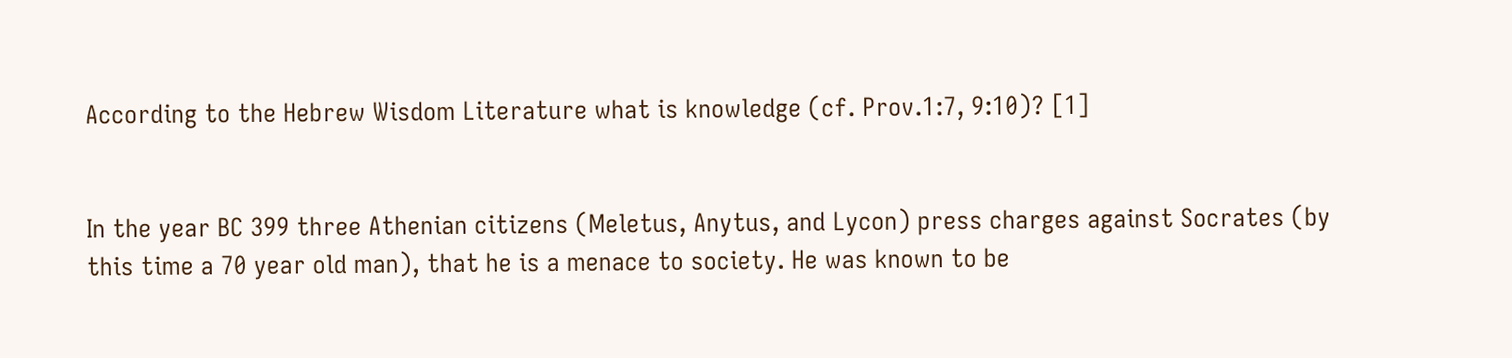According to the Hebrew Wisdom Literature what is knowledge (cf. Prov.1:7, 9:10)? [1]


In the year BC 399 three Athenian citizens (Meletus, Anytus, and Lycon) press charges against Socrates (by this time a 70 year old man), that he is a menace to society. He was known to be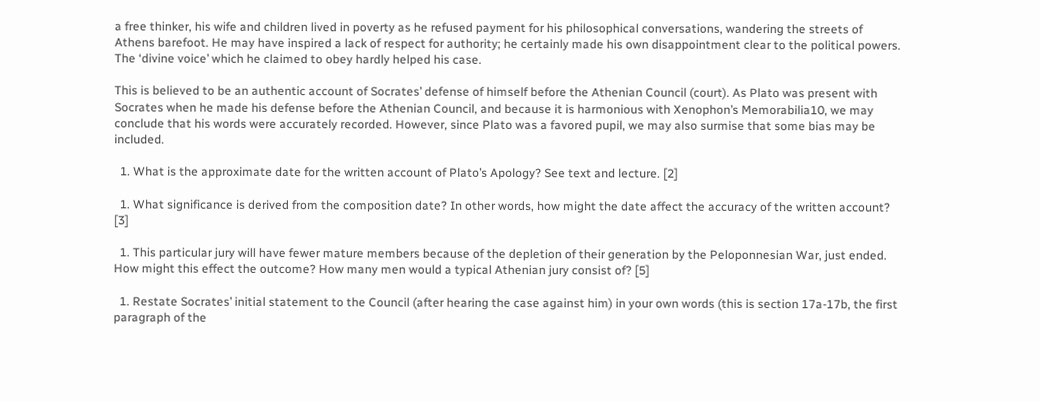a free thinker, his wife and children lived in poverty as he refused payment for his philosophical conversations, wandering the streets of Athens barefoot. He may have inspired a lack of respect for authority; he certainly made his own disappointment clear to the political powers. The ‘divine voice’ which he claimed to obey hardly helped his case.

This is believed to be an authentic account of Socrates’ defense of himself before the Athenian Council (court). As Plato was present with Socrates when he made his defense before the Athenian Council, and because it is harmonious with Xenophon’s Memorabilia10, we may conclude that his words were accurately recorded. However, since Plato was a favored pupil, we may also surmise that some bias may be included.

  1. What is the approximate date for the written account of Plato’s Apology? See text and lecture. [2]

  1. What significance is derived from the composition date? In other words, how might the date affect the accuracy of the written account? [3]

  1. This particular jury will have fewer mature members because of the depletion of their generation by the Peloponnesian War, just ended. How might this effect the outcome? How many men would a typical Athenian jury consist of? [5]

  1. Restate Socrates’ initial statement to the Council (after hearing the case against him) in your own words (this is section 17a-17b, the first paragraph of the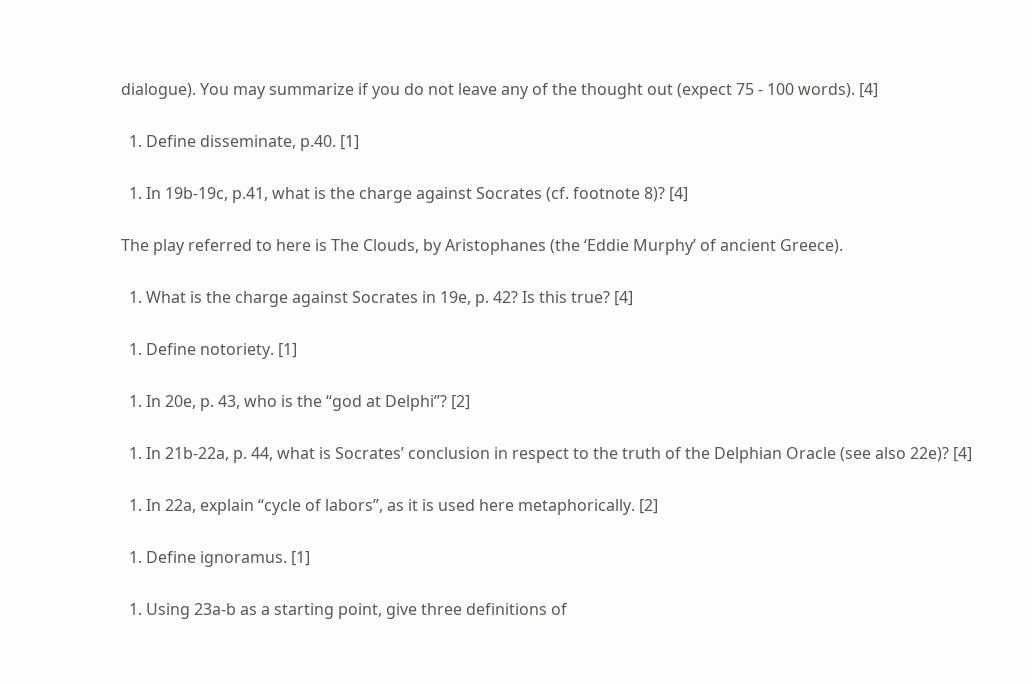dialogue). You may summarize if you do not leave any of the thought out (expect 75 - 100 words). [4]

  1. Define disseminate, p.40. [1]

  1. In 19b-19c, p.41, what is the charge against Socrates (cf. footnote 8)? [4]

The play referred to here is The Clouds, by Aristophanes (the ‘Eddie Murphy’ of ancient Greece).

  1. What is the charge against Socrates in 19e, p. 42? Is this true? [4]

  1. Define notoriety. [1]

  1. In 20e, p. 43, who is the “god at Delphi”? [2]

  1. In 21b-22a, p. 44, what is Socrates’ conclusion in respect to the truth of the Delphian Oracle (see also 22e)? [4]

  1. In 22a, explain “cycle of labors”, as it is used here metaphorically. [2]

  1. Define ignoramus. [1]

  1. Using 23a-b as a starting point, give three definitions of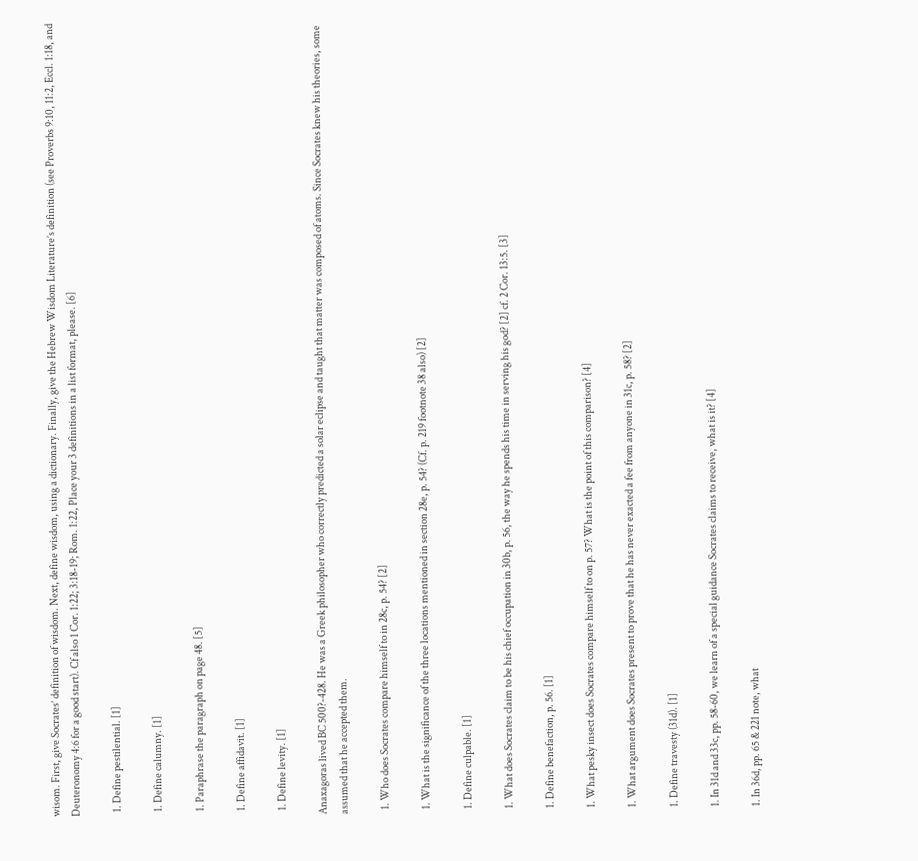wisom. First, give Socrates’ definition of wisdom. Next, define wisdom, using a dictionary. Finally, give the Hebrew Wisdom Literature’s definition (see Proverbs 9:10, 11:2, Eccl. 1:18, and Deuteronomy 4:6 for a good start). Cf also 1 Cor. 1:22; 3:18-19; Rom. 1:22, Place your 3 definitions in a list format, please. [6]

  1. Define pestilential. [1]

  1. Define calumny. [1]

  1. Paraphrase the paragraph on page 48. [5]

  1. Define affidavit. [1]

  1. Define levity. [1]

Anaxagoras lived BC 500?-428. He was a Greek philosopher who correctly predicted a solar eclipse and taught that matter was composed of atoms. Since Socrates knew his theories, some assumed that he accepted them.

  1. Who does Socrates compare himself to in 28c, p. 54? [2]

  1. What is the significance of the three locations mentioned in section 28e, p. 54? (Cf. p. 219 footnote 38 also) [2]

  1. Define culpable. [1]

  1. What does Socrates claim to be his chief occupation in 30b, p. 56, the way he spends his time in serving his god? [2] cf. 2 Cor. 13:5. [3]

  1. Define benefaction, p. 56. [1]

  1. What pesky insect does Socrates compare himself to on p. 57? What is the point of this comparison? [4]

  1. What argument does Socrates present to prove that he has never exacted a fee from anyone in 31c, p. 58? [2]

  1. Define travesty (31d). [1]

  1. In 31d and 33c, pp. 58-60, we learn of a special guidance Socrates claims to receive, what is it? [4]

  1. In 36d, pp. 65 & 221 note, what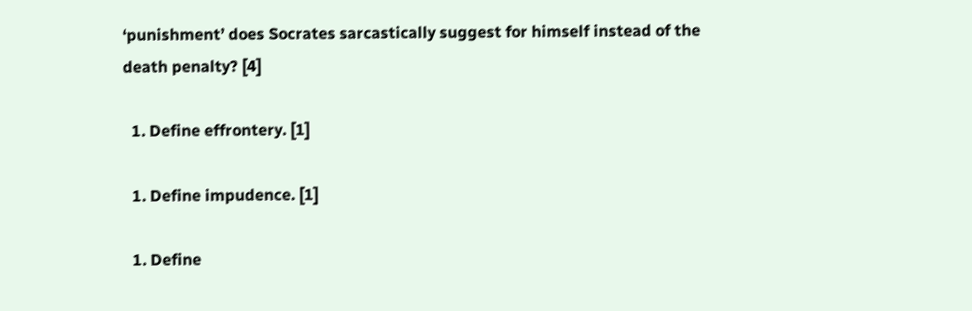‘punishment’ does Socrates sarcastically suggest for himself instead of the death penalty? [4]

  1. Define effrontery. [1]

  1. Define impudence. [1]

  1. Define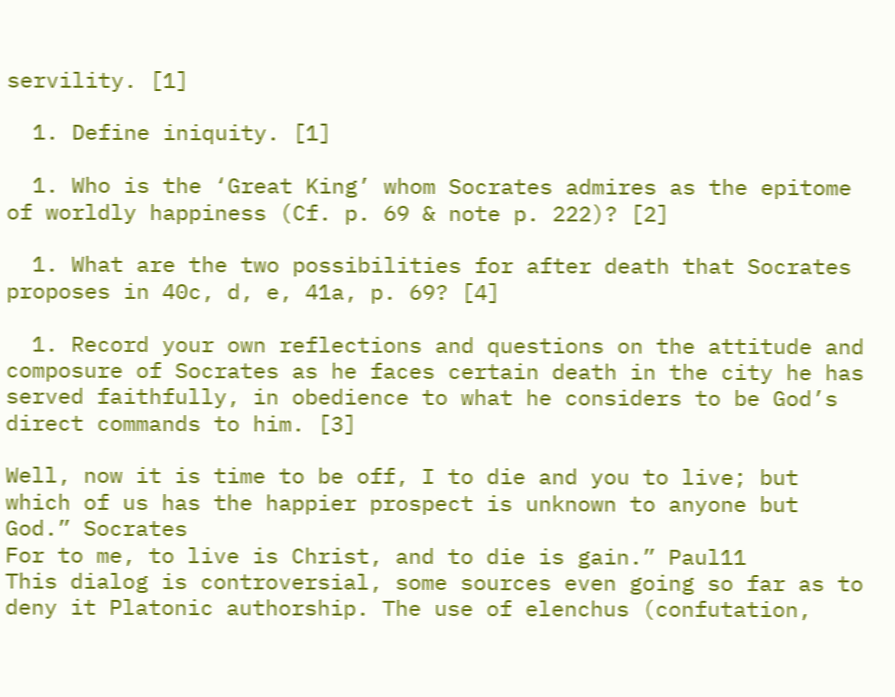servility. [1]

  1. Define iniquity. [1]

  1. Who is the ‘Great King’ whom Socrates admires as the epitome of worldly happiness (Cf. p. 69 & note p. 222)? [2]

  1. What are the two possibilities for after death that Socrates proposes in 40c, d, e, 41a, p. 69? [4]

  1. Record your own reflections and questions on the attitude and composure of Socrates as he faces certain death in the city he has served faithfully, in obedience to what he considers to be God’s direct commands to him. [3]

Well, now it is time to be off, I to die and you to live; but which of us has the happier prospect is unknown to anyone but God.” Socrates
For to me, to live is Christ, and to die is gain.” Paul11
This dialog is controversial, some sources even going so far as to deny it Platonic authorship. The use of elenchus (confutation,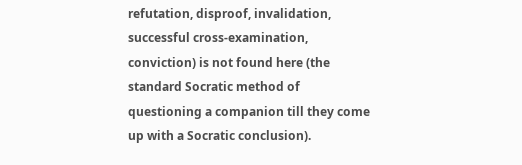refutation, disproof, invalidation, successful cross-examination, conviction) is not found here (the standard Socratic method of questioning a companion till they come up with a Socratic conclusion).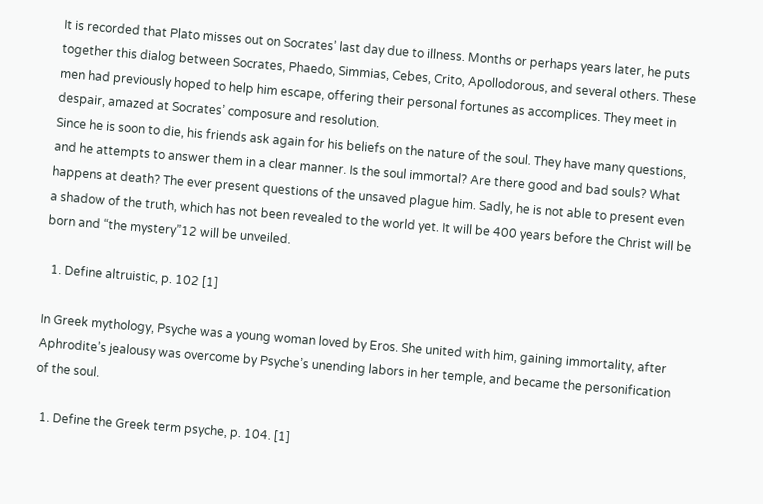It is recorded that Plato misses out on Socrates’ last day due to illness. Months or perhaps years later, he puts together this dialog between Socrates, Phaedo, Simmias, Cebes, Crito, Apollodorous, and several others. These men had previously hoped to help him escape, offering their personal fortunes as accomplices. They meet in despair, amazed at Socrates’ composure and resolution.
Since he is soon to die, his friends ask again for his beliefs on the nature of the soul. They have many questions, and he attempts to answer them in a clear manner. Is the soul immortal? Are there good and bad souls? What happens at death? The ever present questions of the unsaved plague him. Sadly, he is not able to present even a shadow of the truth, which has not been revealed to the world yet. It will be 400 years before the Christ will be born and “the mystery”12 will be unveiled.

  1. Define altruistic, p. 102 [1]

In Greek mythology, Psyche was a young woman loved by Eros. She united with him, gaining immortality, after Aphrodite’s jealousy was overcome by Psyche’s unending labors in her temple, and became the personification of the soul.

  1. Define the Greek term psyche, p. 104. [1]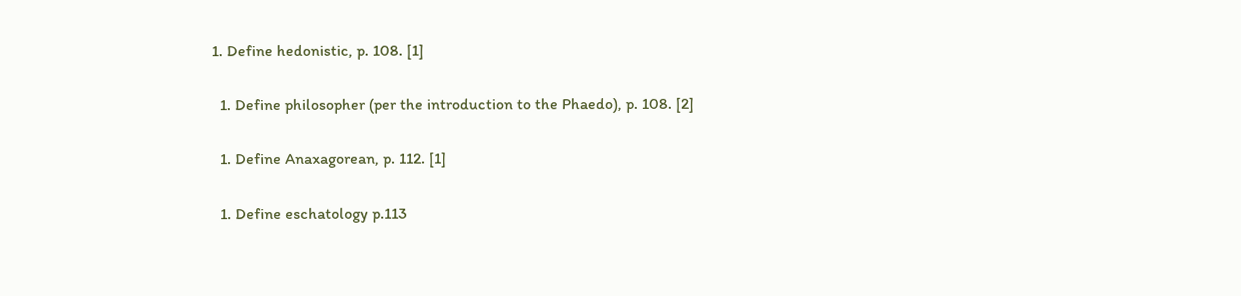1. Define hedonistic, p. 108. [1]

  1. Define philosopher (per the introduction to the Phaedo), p. 108. [2]

  1. Define Anaxagorean, p. 112. [1]

  1. Define eschatology p.113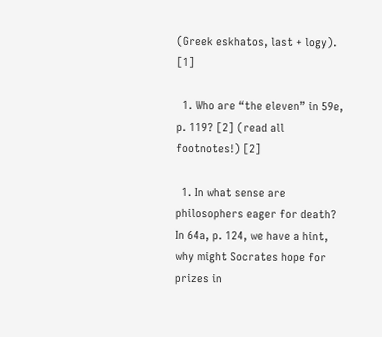(Greek eskhatos, last + logy). [1]

  1. Who are “the eleven” in 59e, p. 119? [2] (read all footnotes!) [2]

  1. In what sense are philosophers eager for death? In 64a, p. 124, we have a hint, why might Socrates hope for prizes in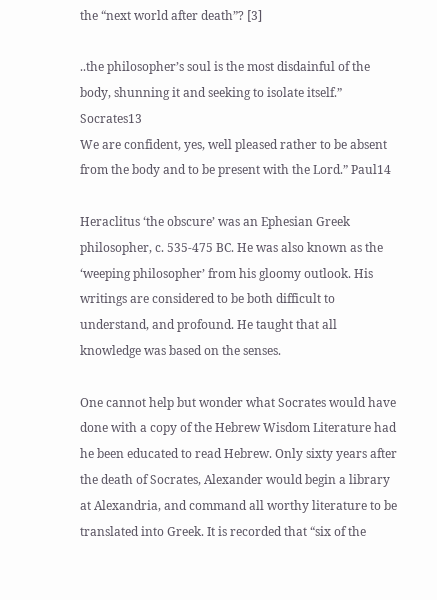the “next world after death”? [3]

..the philosopher’s soul is the most disdainful of the body, shunning it and seeking to isolate itself.” Socrates13
We are confident, yes, well pleased rather to be absent from the body and to be present with the Lord.” Paul14

Heraclitus ‘the obscure’ was an Ephesian Greek philosopher, c. 535-475 BC. He was also known as the ‘weeping philosopher’ from his gloomy outlook. His writings are considered to be both difficult to understand, and profound. He taught that all knowledge was based on the senses.

One cannot help but wonder what Socrates would have done with a copy of the Hebrew Wisdom Literature had he been educated to read Hebrew. Only sixty years after the death of Socrates, Alexander would begin a library at Alexandria, and command all worthy literature to be translated into Greek. It is recorded that “six of the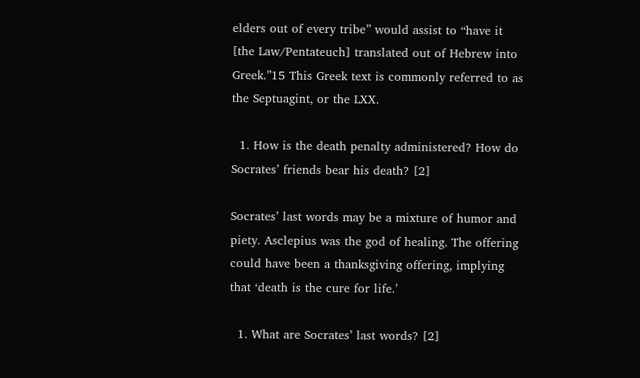elders out of every tribe” would assist to “have it [the Law/Pentateuch] translated out of Hebrew into Greek.”15 This Greek text is commonly referred to as the Septuagint, or the LXX.

  1. How is the death penalty administered? How do Socrates’ friends bear his death? [2]

Socrates’ last words may be a mixture of humor and piety. Asclepius was the god of healing. The offering could have been a thanksgiving offering, implying that ‘death is the cure for life.’

  1. What are Socrates’ last words? [2]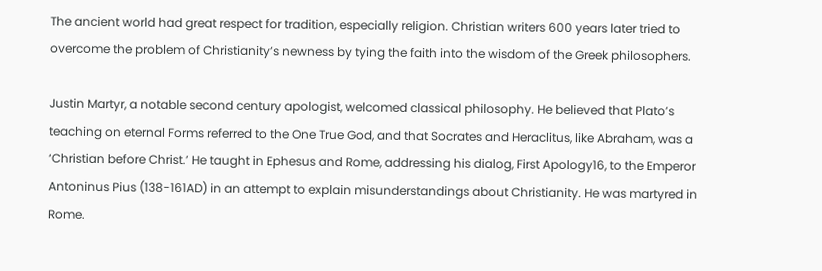The ancient world had great respect for tradition, especially religion. Christian writers 600 years later tried to overcome the problem of Christianity’s newness by tying the faith into the wisdom of the Greek philosophers.

Justin Martyr, a notable second century apologist, welcomed classical philosophy. He believed that Plato’s teaching on eternal Forms referred to the One True God, and that Socrates and Heraclitus, like Abraham, was a ‘Christian before Christ.’ He taught in Ephesus and Rome, addressing his dialog, First Apology16, to the Emperor Antoninus Pius (138-161AD) in an attempt to explain misunderstandings about Christianity. He was martyred in Rome.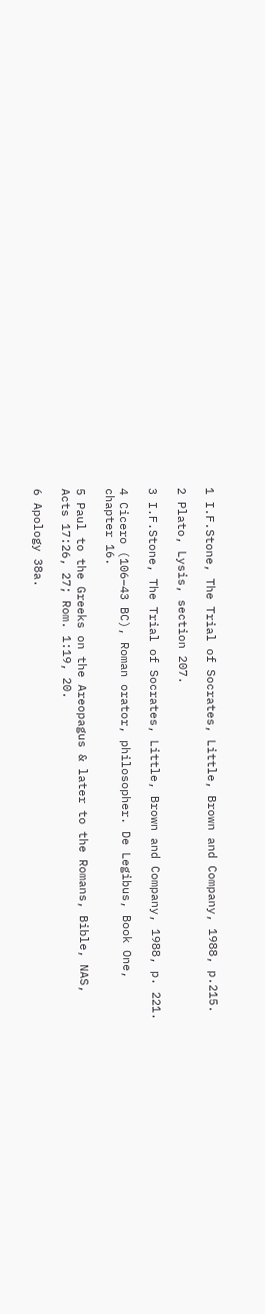1 I.F.Stone, The Trial of Socrates, Little, Brown and Company, 1988, p.215.

2 Plato, Lysis, section 207.

3 I.F.Stone, The Trial of Socrates, Little, Brown and Company, 1988, p. 221.

4 Cicero (106–43 BC), Roman orator, philosopher. De Legibus, Book One, chapter 16.

5 Paul to the Greeks on the Areopagus & later to the Romans, Bible, NAS, Acts 17:26, 27; Rom. 1:19, 20.

6 Apology 38a.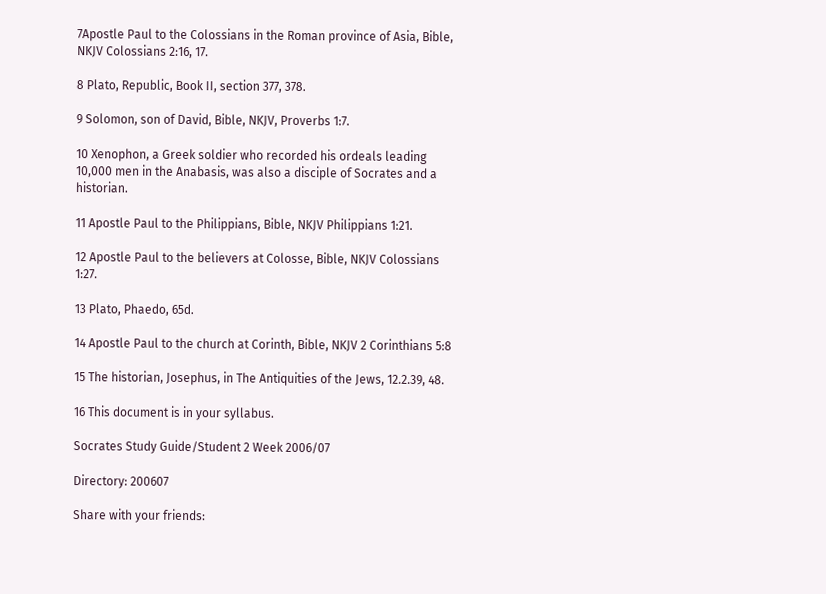7Apostle Paul to the Colossians in the Roman province of Asia, Bible, NKJV Colossians 2:16, 17.

8 Plato, Republic, Book II, section 377, 378.

9 Solomon, son of David, Bible, NKJV, Proverbs 1:7.

10 Xenophon, a Greek soldier who recorded his ordeals leading 10,000 men in the Anabasis, was also a disciple of Socrates and a historian.

11 Apostle Paul to the Philippians, Bible, NKJV Philippians 1:21.

12 Apostle Paul to the believers at Colosse, Bible, NKJV Colossians 1:27.

13 Plato, Phaedo, 65d.

14 Apostle Paul to the church at Corinth, Bible, NKJV 2 Corinthians 5:8

15 The historian, Josephus, in The Antiquities of the Jews, 12.2.39, 48.

16 This document is in your syllabus.

Socrates Study Guide/Student 2 Week 2006/07

Directory: 200607

Share with your friends: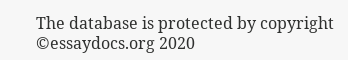The database is protected by copyright ©essaydocs.org 2020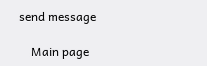send message

    Main page